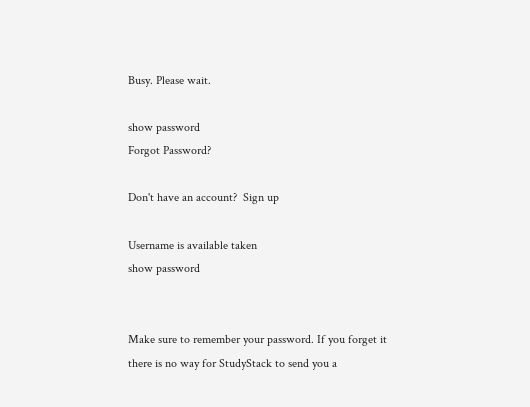Busy. Please wait.

show password
Forgot Password?

Don't have an account?  Sign up

Username is available taken
show password


Make sure to remember your password. If you forget it there is no way for StudyStack to send you a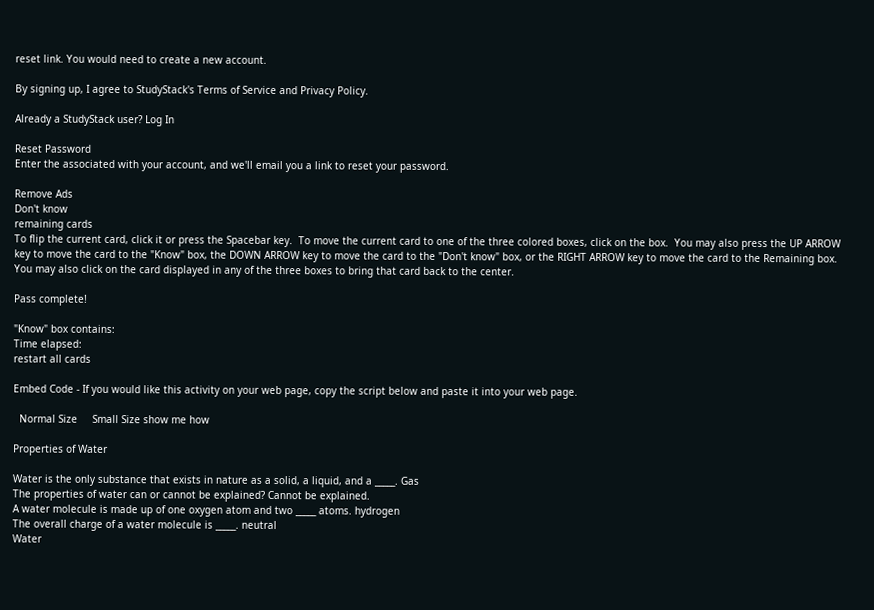reset link. You would need to create a new account.

By signing up, I agree to StudyStack's Terms of Service and Privacy Policy.

Already a StudyStack user? Log In

Reset Password
Enter the associated with your account, and we'll email you a link to reset your password.

Remove Ads
Don't know
remaining cards
To flip the current card, click it or press the Spacebar key.  To move the current card to one of the three colored boxes, click on the box.  You may also press the UP ARROW key to move the card to the "Know" box, the DOWN ARROW key to move the card to the "Don't know" box, or the RIGHT ARROW key to move the card to the Remaining box.  You may also click on the card displayed in any of the three boxes to bring that card back to the center.

Pass complete!

"Know" box contains:
Time elapsed:
restart all cards

Embed Code - If you would like this activity on your web page, copy the script below and paste it into your web page.

  Normal Size     Small Size show me how

Properties of Water

Water is the only substance that exists in nature as a solid, a liquid, and a _____. Gas
The properties of water can or cannot be explained? Cannot be explained.
A water molecule is made up of one oxygen atom and two _____ atoms. hydrogen
The overall charge of a water molecule is _____. neutral
Water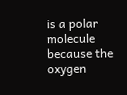is a polar molecule because the oxygen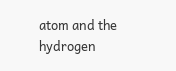atom and the hydrogen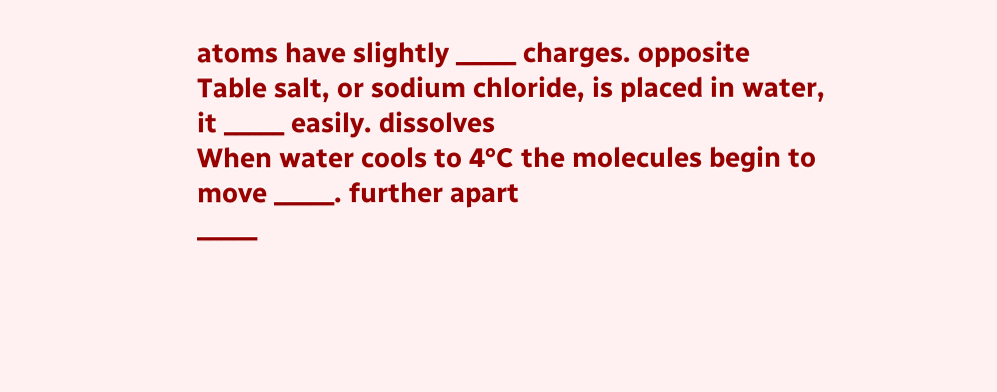atoms have slightly _____ charges. opposite
Table salt, or sodium chloride, is placed in water, it _____ easily. dissolves
When water cools to 4°C the molecules begin to move _____. further apart
_____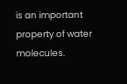is an important property of water molecules.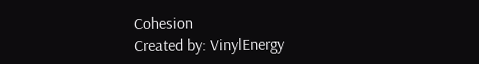Cohesion
Created by: VinylEnergy